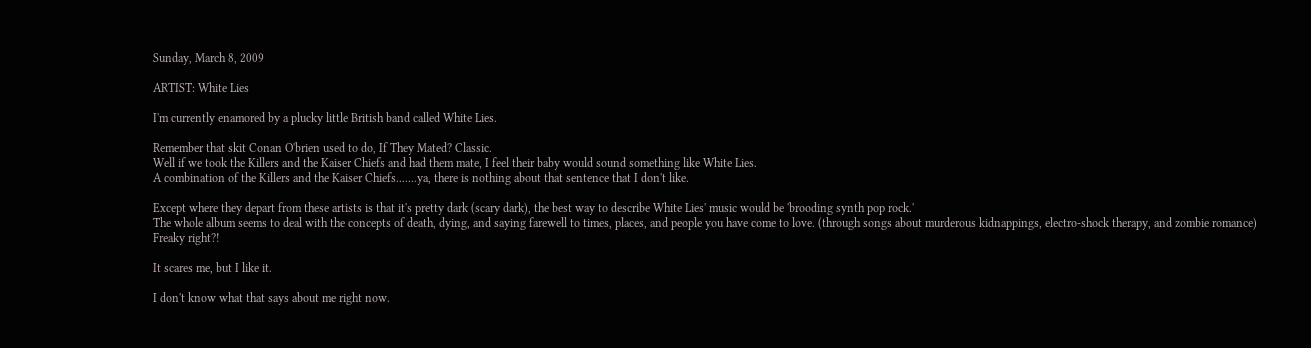Sunday, March 8, 2009

ARTIST: White Lies

I'm currently enamored by a plucky little British band called White Lies.

Remember that skit Conan O'brien used to do, If They Mated? Classic.
Well if we took the Killers and the Kaiser Chiefs and had them mate, I feel their baby would sound something like White Lies.
A combination of the Killers and the Kaiser Chiefs.......ya, there is nothing about that sentence that I don't like.

Except where they depart from these artists is that it's pretty dark (scary dark), the best way to describe White Lies' music would be 'brooding synth pop rock.'
The whole album seems to deal with the concepts of death, dying, and saying farewell to times, places, and people you have come to love. (through songs about murderous kidnappings, electro-shock therapy, and zombie romance)
Freaky right?!

It scares me, but I like it.

I don't know what that says about me right now.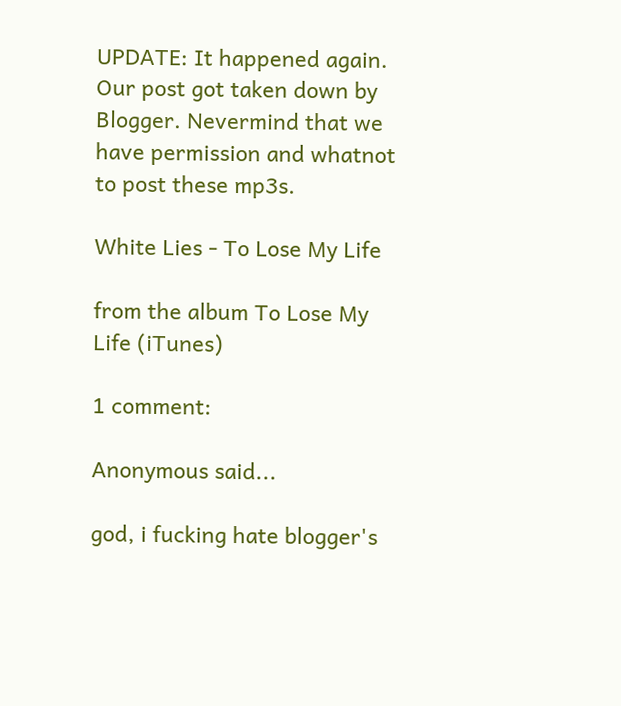UPDATE: It happened again. Our post got taken down by Blogger. Nevermind that we have permission and whatnot to post these mp3s.

White Lies - To Lose My Life

from the album To Lose My Life (iTunes)

1 comment:

Anonymous said...

god, i fucking hate blogger's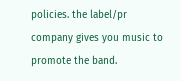policies. the label/pr company gives you music to promote the band.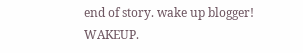end of story. wake up blogger! WAKEUP.